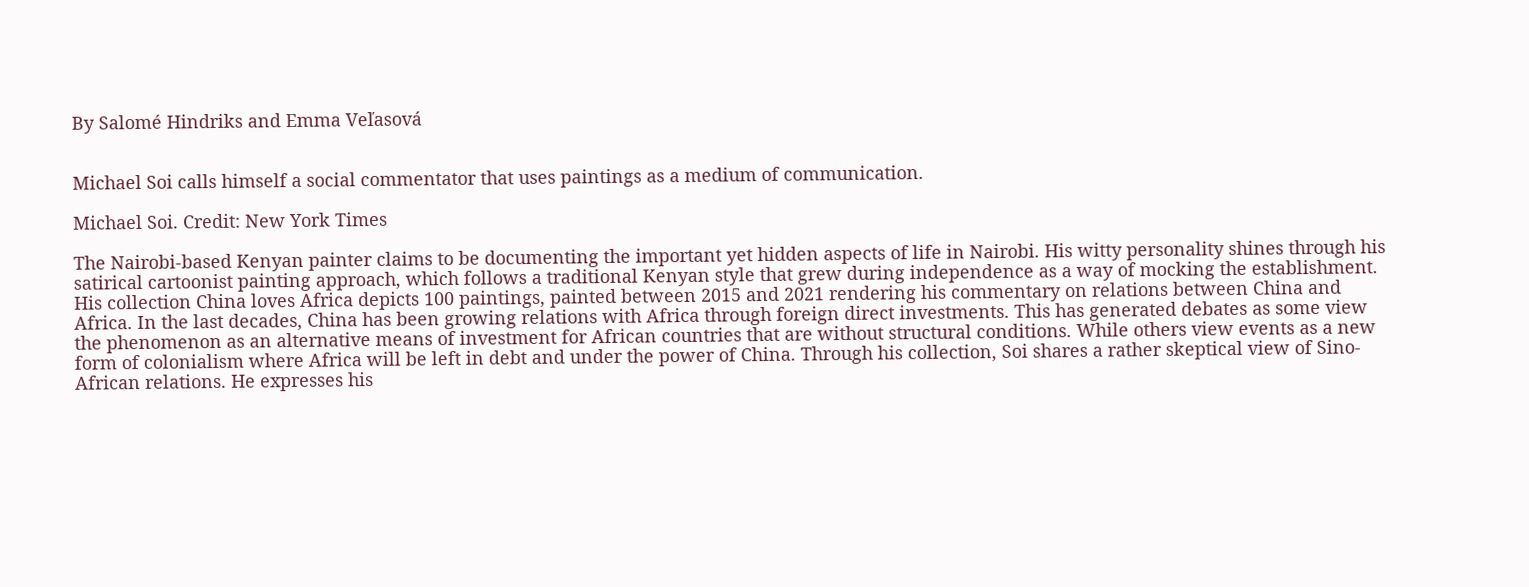By Salomé Hindriks and Emma Veľasová


Michael Soi calls himself a social commentator that uses paintings as a medium of communication.

Michael Soi. Credit: New York Times

The Nairobi-based Kenyan painter claims to be documenting the important yet hidden aspects of life in Nairobi. His witty personality shines through his satirical cartoonist painting approach, which follows a traditional Kenyan style that grew during independence as a way of mocking the establishment. His collection China loves Africa depicts 100 paintings, painted between 2015 and 2021 rendering his commentary on relations between China and Africa. In the last decades, China has been growing relations with Africa through foreign direct investments. This has generated debates as some view the phenomenon as an alternative means of investment for African countries that are without structural conditions. While others view events as a new form of colonialism where Africa will be left in debt and under the power of China. Through his collection, Soi shares a rather skeptical view of Sino-African relations. He expresses his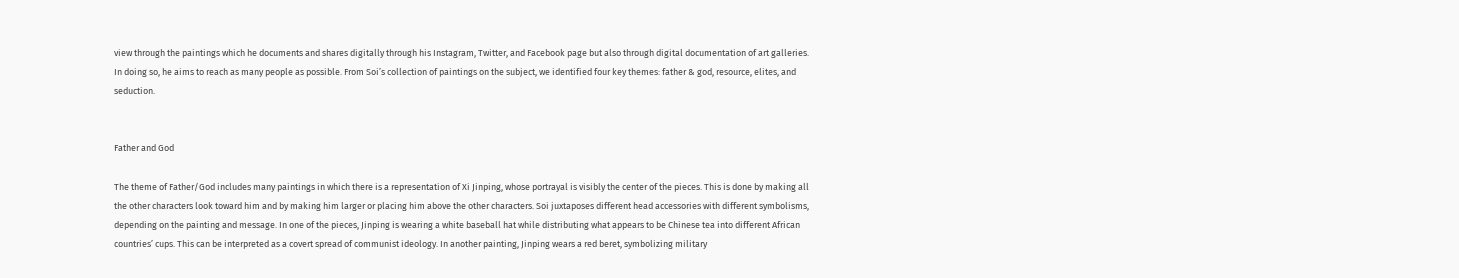view through the paintings which he documents and shares digitally through his Instagram, Twitter, and Facebook page but also through digital documentation of art galleries. In doing so, he aims to reach as many people as possible. From Soi’s collection of paintings on the subject, we identified four key themes: father & god, resource, elites, and seduction.


Father and God

The theme of Father/God includes many paintings in which there is a representation of Xi Jinping, whose portrayal is visibly the center of the pieces. This is done by making all the other characters look toward him and by making him larger or placing him above the other characters. Soi juxtaposes different head accessories with different symbolisms, depending on the painting and message. In one of the pieces, Jinping is wearing a white baseball hat while distributing what appears to be Chinese tea into different African countries’ cups. This can be interpreted as a covert spread of communist ideology. In another painting, Jinping wears a red beret, symbolizing military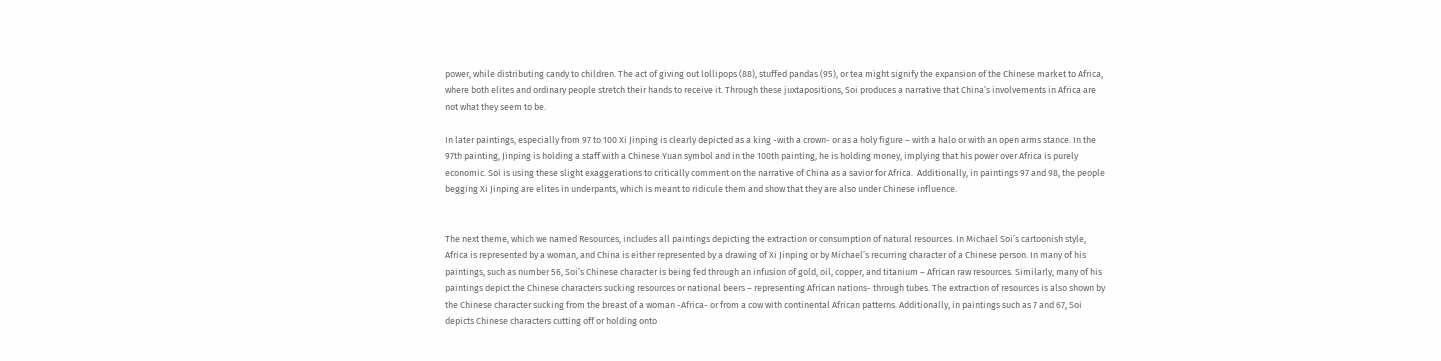power, while distributing candy to children. The act of giving out lollipops (88), stuffed pandas (95), or tea might signify the expansion of the Chinese market to Africa, where both elites and ordinary people stretch their hands to receive it. Through these juxtapositions, Soi produces a narrative that China’s involvements in Africa are not what they seem to be.

In later paintings, especially from 97 to 100 Xi Jinping is clearly depicted as a king -with a crown- or as a holy figure – with a halo or with an open arms stance. In the 97th painting, Jinping is holding a staff with a Chinese Yuan symbol and in the 100th painting, he is holding money, implying that his power over Africa is purely economic. Soi is using these slight exaggerations to critically comment on the narrative of China as a savior for Africa.  Additionally, in paintings 97 and 98, the people begging Xi Jinping are elites in underpants, which is meant to ridicule them and show that they are also under Chinese influence.


The next theme, which we named Resources, includes all paintings depicting the extraction or consumption of natural resources. In Michael Soi’s cartoonish style, Africa is represented by a woman, and China is either represented by a drawing of Xi Jinping or by Michael’s recurring character of a Chinese person. In many of his paintings, such as number 56, Soi’s Chinese character is being fed through an infusion of gold, oil, copper, and titanium – African raw resources. Similarly, many of his paintings depict the Chinese characters sucking resources or national beers – representing African nations- through tubes. The extraction of resources is also shown by the Chinese character sucking from the breast of a woman -Africa- or from a cow with continental African patterns. Additionally, in paintings such as 7 and 67, Soi depicts Chinese characters cutting off or holding onto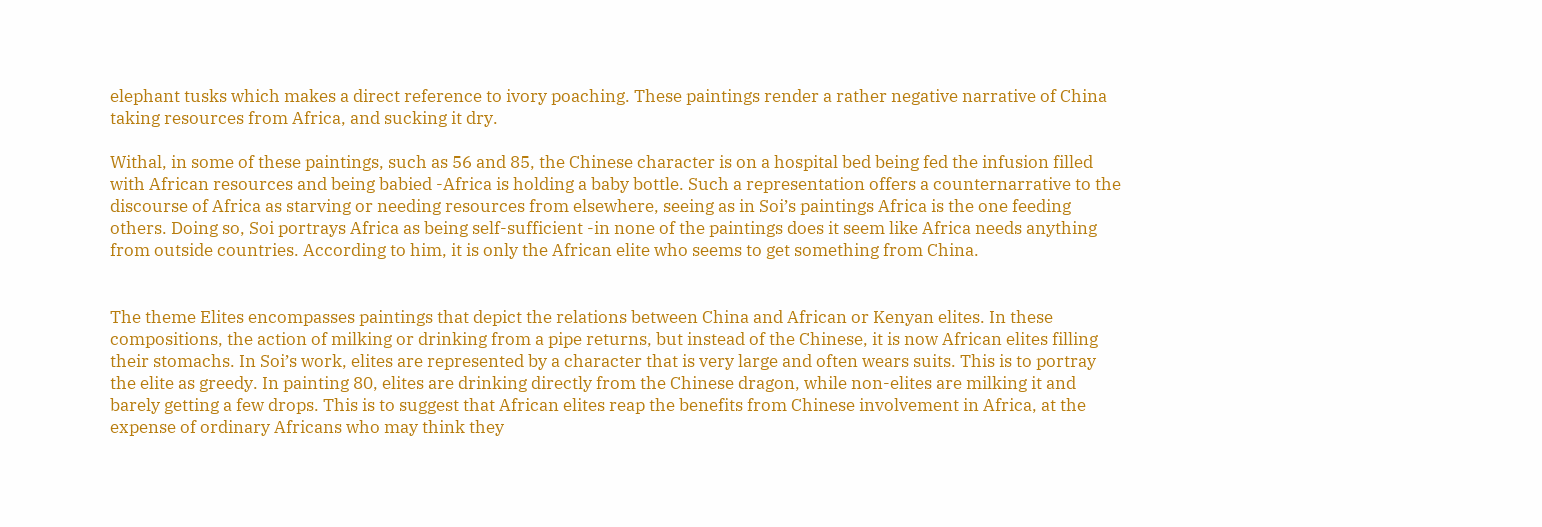elephant tusks which makes a direct reference to ivory poaching. These paintings render a rather negative narrative of China taking resources from Africa, and sucking it dry.

Withal, in some of these paintings, such as 56 and 85, the Chinese character is on a hospital bed being fed the infusion filled with African resources and being babied -Africa is holding a baby bottle. Such a representation offers a counternarrative to the discourse of Africa as starving or needing resources from elsewhere, seeing as in Soi’s paintings Africa is the one feeding others. Doing so, Soi portrays Africa as being self-sufficient -in none of the paintings does it seem like Africa needs anything from outside countries. According to him, it is only the African elite who seems to get something from China.


The theme Elites encompasses paintings that depict the relations between China and African or Kenyan elites. In these compositions, the action of milking or drinking from a pipe returns, but instead of the Chinese, it is now African elites filling their stomachs. In Soi’s work, elites are represented by a character that is very large and often wears suits. This is to portray the elite as greedy. In painting 80, elites are drinking directly from the Chinese dragon, while non-elites are milking it and barely getting a few drops. This is to suggest that African elites reap the benefits from Chinese involvement in Africa, at the expense of ordinary Africans who may think they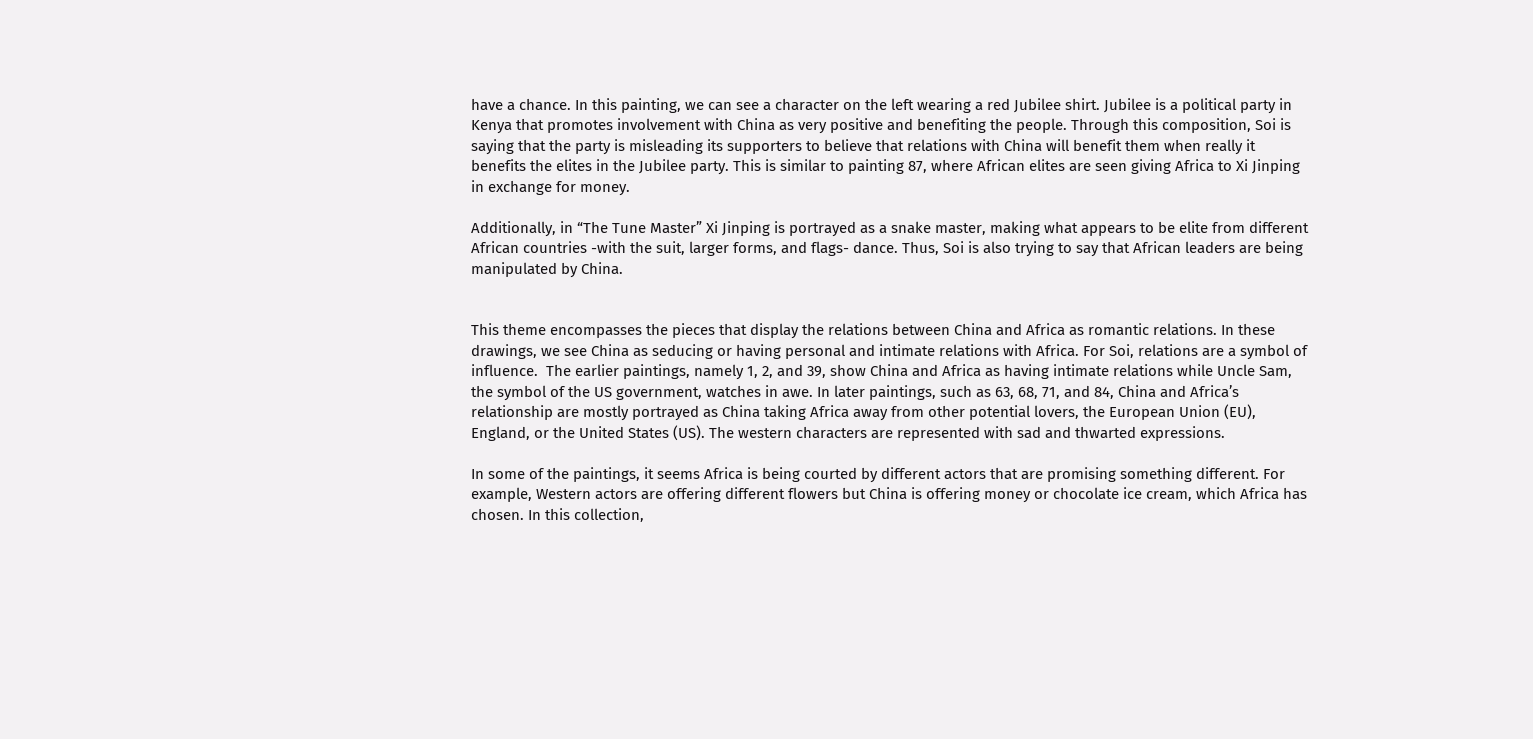have a chance. In this painting, we can see a character on the left wearing a red Jubilee shirt. Jubilee is a political party in Kenya that promotes involvement with China as very positive and benefiting the people. Through this composition, Soi is saying that the party is misleading its supporters to believe that relations with China will benefit them when really it benefits the elites in the Jubilee party. This is similar to painting 87, where African elites are seen giving Africa to Xi Jinping in exchange for money.

Additionally, in “The Tune Master” Xi Jinping is portrayed as a snake master, making what appears to be elite from different African countries -with the suit, larger forms, and flags- dance. Thus, Soi is also trying to say that African leaders are being manipulated by China.


This theme encompasses the pieces that display the relations between China and Africa as romantic relations. In these drawings, we see China as seducing or having personal and intimate relations with Africa. For Soi, relations are a symbol of influence.  The earlier paintings, namely 1, 2, and 39, show China and Africa as having intimate relations while Uncle Sam, the symbol of the US government, watches in awe. In later paintings, such as 63, 68, 71, and 84, China and Africa’s relationship are mostly portrayed as China taking Africa away from other potential lovers, the European Union (EU), England, or the United States (US). The western characters are represented with sad and thwarted expressions.

In some of the paintings, it seems Africa is being courted by different actors that are promising something different. For example, Western actors are offering different flowers but China is offering money or chocolate ice cream, which Africa has chosen. In this collection,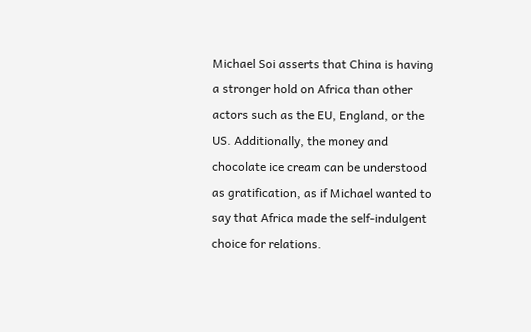Michael Soi asserts that China is having a stronger hold on Africa than other actors such as the EU, England, or the US. Additionally, the money and chocolate ice cream can be understood as gratification, as if Michael wanted to say that Africa made the self-indulgent choice for relations.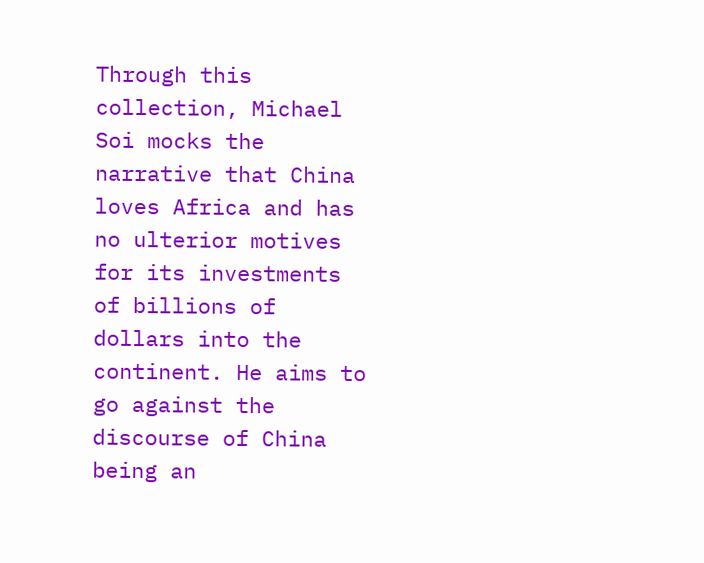Through this collection, Michael Soi mocks the narrative that China loves Africa and has no ulterior motives for its investments of billions of dollars into the continent. He aims to go against the discourse of China being an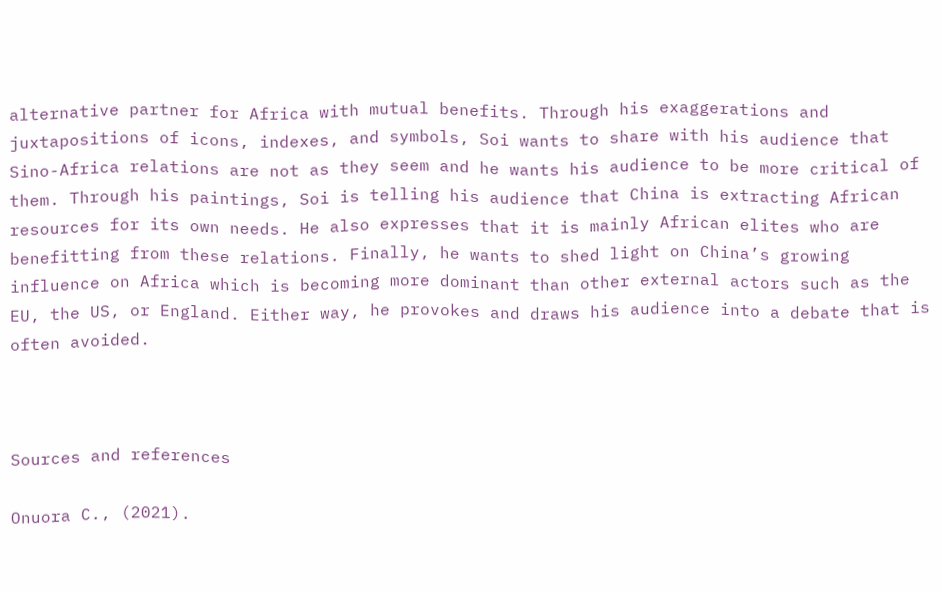alternative partner for Africa with mutual benefits. Through his exaggerations and juxtapositions of icons, indexes, and symbols, Soi wants to share with his audience that Sino-Africa relations are not as they seem and he wants his audience to be more critical of them. Through his paintings, Soi is telling his audience that China is extracting African resources for its own needs. He also expresses that it is mainly African elites who are benefitting from these relations. Finally, he wants to shed light on China’s growing influence on Africa which is becoming more dominant than other external actors such as the EU, the US, or England. Either way, he provokes and draws his audience into a debate that is often avoided.



Sources and references

Onuora C., (2021).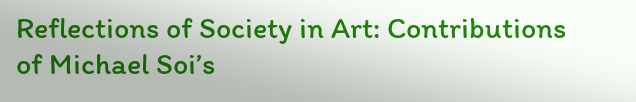Reflections of Society in Art: Contributions of Michael Soi’s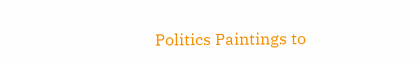Politics Paintings to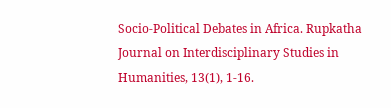Socio-Political Debates in Africa. Rupkatha Journal on Interdisciplinary Studies in Humanities, 13(1), 1-16.